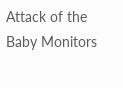Attack of the Baby Monitors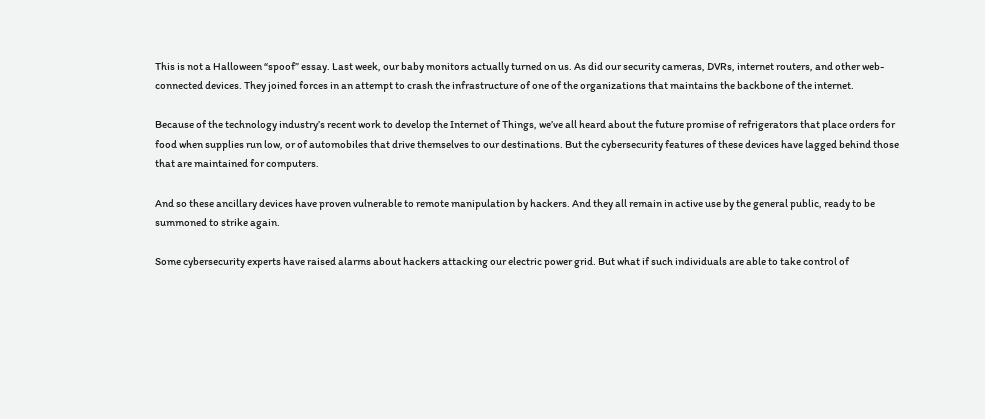This is not a Halloween “spoof” essay. Last week, our baby monitors actually turned on us. As did our security cameras, DVRs, internet routers, and other web-connected devices. They joined forces in an attempt to crash the infrastructure of one of the organizations that maintains the backbone of the internet.

Because of the technology industry’s recent work to develop the Internet of Things, we’ve all heard about the future promise of refrigerators that place orders for food when supplies run low, or of automobiles that drive themselves to our destinations. But the cybersecurity features of these devices have lagged behind those that are maintained for computers.

And so these ancillary devices have proven vulnerable to remote manipulation by hackers. And they all remain in active use by the general public, ready to be summoned to strike again.

Some cybersecurity experts have raised alarms about hackers attacking our electric power grid. But what if such individuals are able to take control of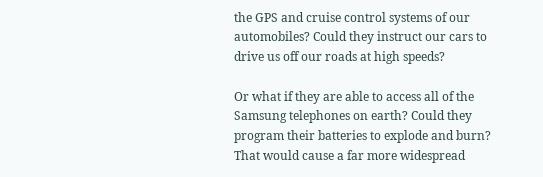the GPS and cruise control systems of our automobiles? Could they instruct our cars to drive us off our roads at high speeds?

Or what if they are able to access all of the Samsung telephones on earth? Could they program their batteries to explode and burn? That would cause a far more widespread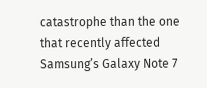catastrophe than the one that recently affected Samsung’s Galaxy Note 7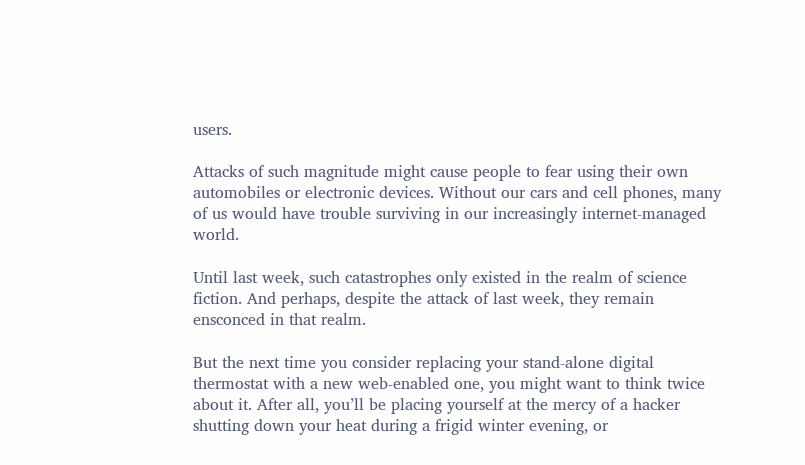users.

Attacks of such magnitude might cause people to fear using their own automobiles or electronic devices. Without our cars and cell phones, many of us would have trouble surviving in our increasingly internet-managed world.

Until last week, such catastrophes only existed in the realm of science fiction. And perhaps, despite the attack of last week, they remain ensconced in that realm.

But the next time you consider replacing your stand-alone digital thermostat with a new web-enabled one, you might want to think twice about it. After all, you’ll be placing yourself at the mercy of a hacker shutting down your heat during a frigid winter evening, or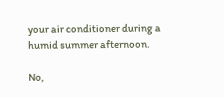your air conditioner during a humid summer afternoon.

No,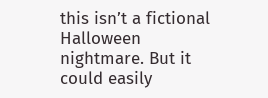this isn’t a fictional Halloween nightmare. But it could easily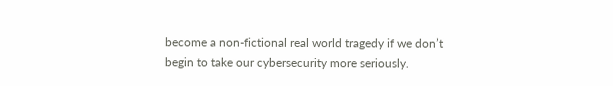become a non-fictional real world tragedy if we don’t begin to take our cybersecurity more seriously.